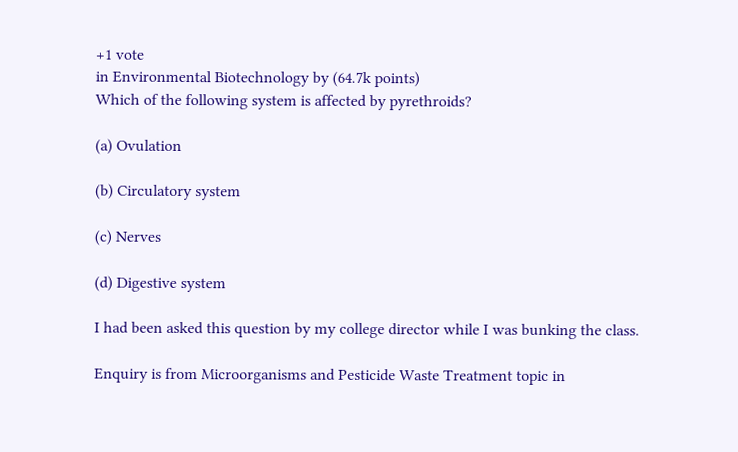+1 vote
in Environmental Biotechnology by (64.7k points)
Which of the following system is affected by pyrethroids?

(a) Ovulation

(b) Circulatory system

(c) Nerves

(d) Digestive system

I had been asked this question by my college director while I was bunking the class.

Enquiry is from Microorganisms and Pesticide Waste Treatment topic in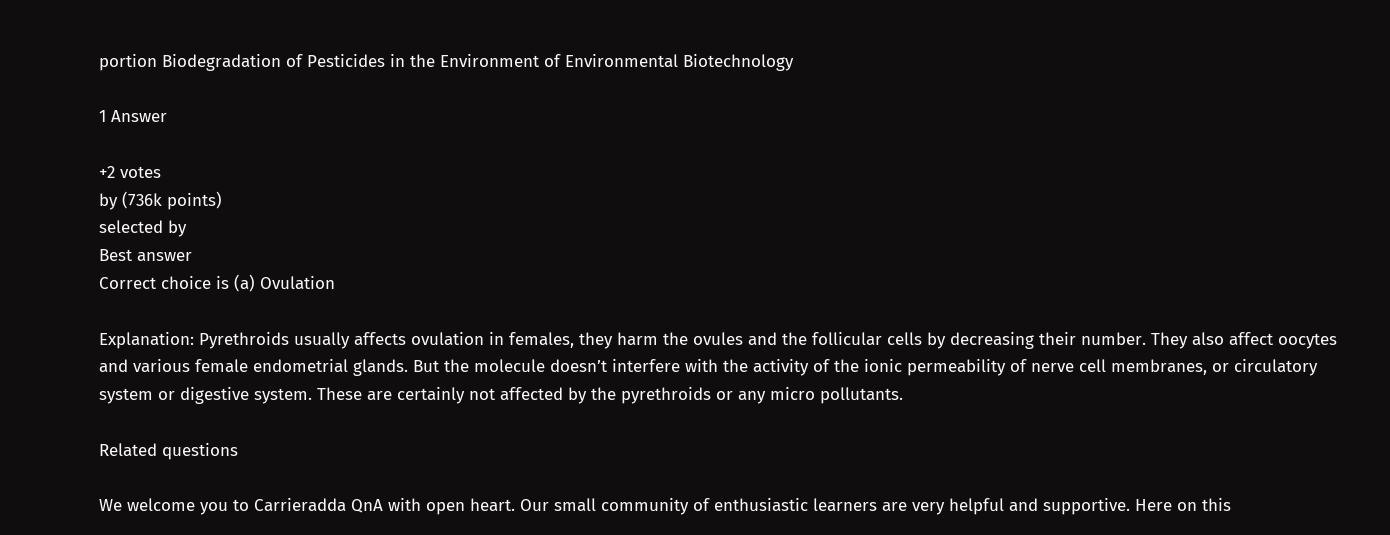portion Biodegradation of Pesticides in the Environment of Environmental Biotechnology

1 Answer

+2 votes
by (736k points)
selected by
Best answer
Correct choice is (a) Ovulation

Explanation: Pyrethroids usually affects ovulation in females, they harm the ovules and the follicular cells by decreasing their number. They also affect oocytes and various female endometrial glands. But the molecule doesn’t interfere with the activity of the ionic permeability of nerve cell membranes, or circulatory system or digestive system. These are certainly not affected by the pyrethroids or any micro pollutants.

Related questions

We welcome you to Carrieradda QnA with open heart. Our small community of enthusiastic learners are very helpful and supportive. Here on this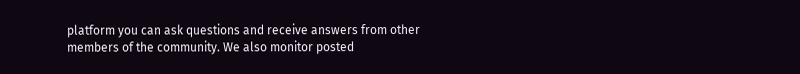platform you can ask questions and receive answers from other members of the community. We also monitor posted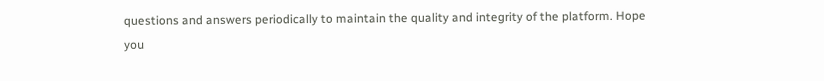questions and answers periodically to maintain the quality and integrity of the platform. Hope you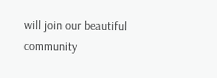will join our beautiful community